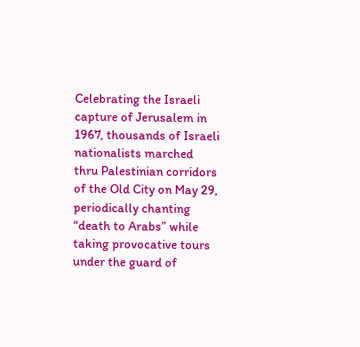Celebrating the Israeli capture of Jerusalem in 1967, thousands of Israeli nationalists marched thru Palestinian corridors of the Old City on May 29, periodically chanting “death to Arabs” while taking provocative tours under the guard of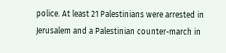police. At least 21 Palestinians were arrested in Jerusalem and a Palestinian counter-march in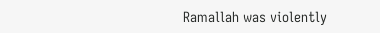Ramallah was violently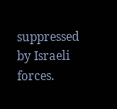suppressed by Israeli forces.